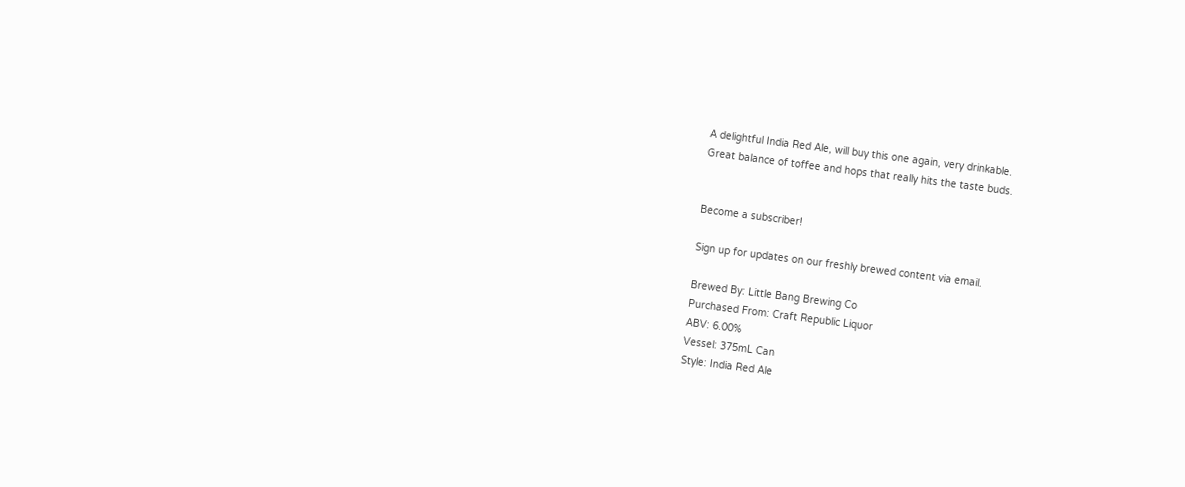A delightful India Red Ale, will buy this one again, very drinkable.
Great balance of toffee and hops that really hits the taste buds.


Become a subscriber!

Sign up for updates on our freshly brewed content via email.

Brewed By: Little Bang Brewing Co
Purchased From: Craft Republic Liquor
ABV: 6.00%
Vessel: 375mL Can
Style: India Red Ale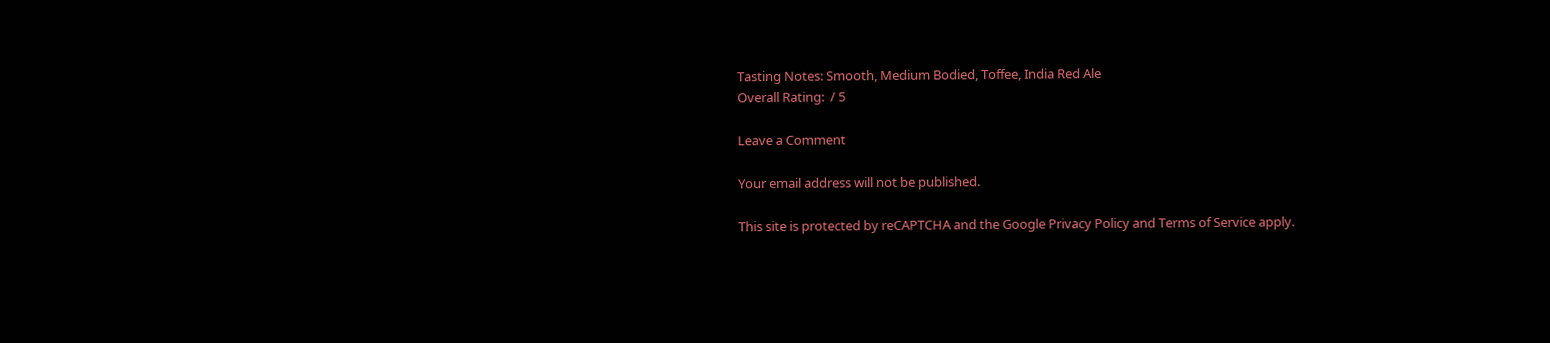Tasting Notes: Smooth, Medium Bodied, Toffee, India Red Ale
Overall Rating:  / 5

Leave a Comment

Your email address will not be published.

This site is protected by reCAPTCHA and the Google Privacy Policy and Terms of Service apply.